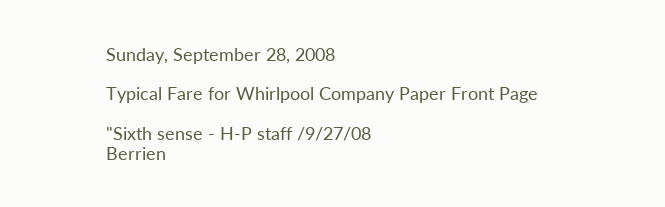Sunday, September 28, 2008

Typical Fare for Whirlpool Company Paper Front Page

"Sixth sense - H-P staff /9/27/08
Berrien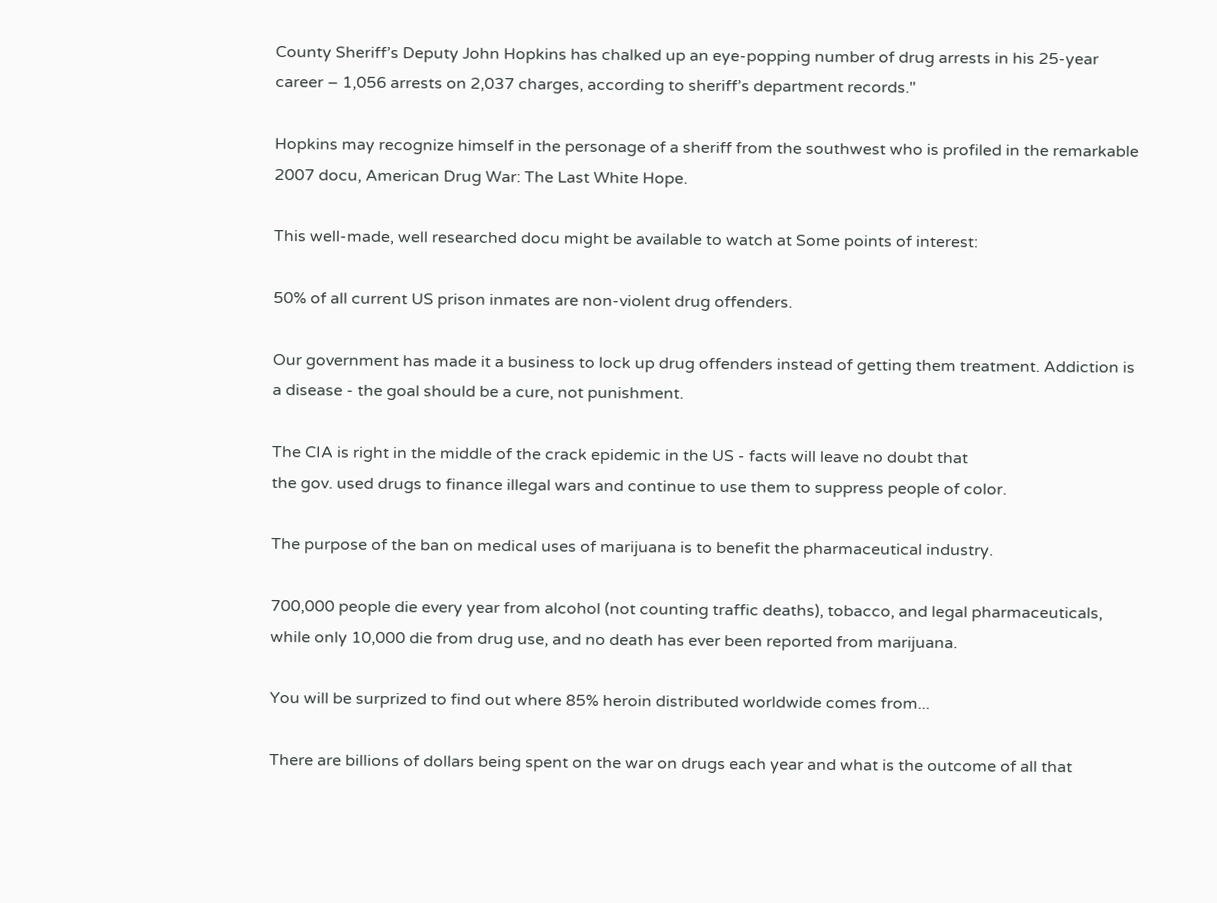County Sheriff’s Deputy John Hopkins has chalked up an eye-popping number of drug arrests in his 25-year career – 1,056 arrests on 2,037 charges, according to sheriff’s department records."

Hopkins may recognize himself in the personage of a sheriff from the southwest who is profiled in the remarkable 2007 docu, American Drug War: The Last White Hope.

This well-made, well researched docu might be available to watch at Some points of interest:

50% of all current US prison inmates are non-violent drug offenders.

Our government has made it a business to lock up drug offenders instead of getting them treatment. Addiction is a disease - the goal should be a cure, not punishment.

The CIA is right in the middle of the crack epidemic in the US - facts will leave no doubt that
the gov. used drugs to finance illegal wars and continue to use them to suppress people of color.

The purpose of the ban on medical uses of marijuana is to benefit the pharmaceutical industry.

700,000 people die every year from alcohol (not counting traffic deaths), tobacco, and legal pharmaceuticals, while only 10,000 die from drug use, and no death has ever been reported from marijuana.

You will be surprized to find out where 85% heroin distributed worldwide comes from...

There are billions of dollars being spent on the war on drugs each year and what is the outcome of all that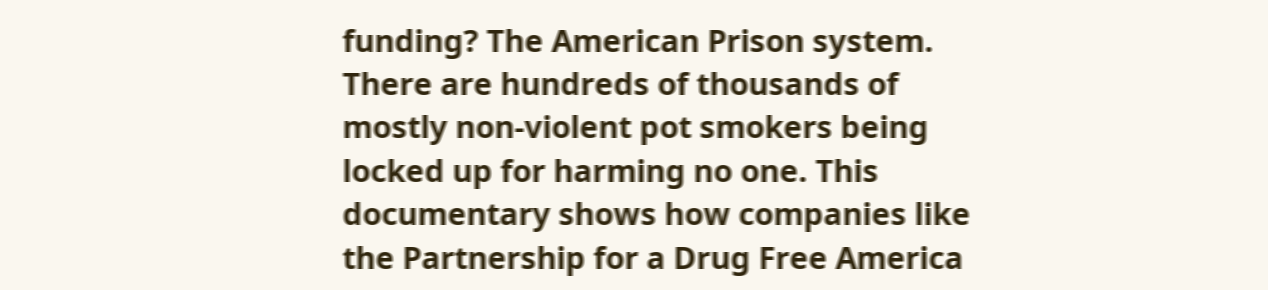funding? The American Prison system. There are hundreds of thousands of mostly non-violent pot smokers being locked up for harming no one. This documentary shows how companies like the Partnership for a Drug Free America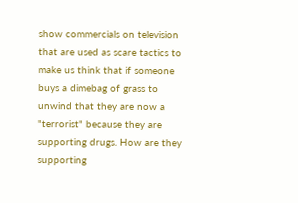show commercials on television that are used as scare tactics to make us think that if someone buys a dimebag of grass to unwind that they are now a "terrorist" because they are supporting drugs. How are they supporting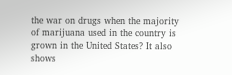the war on drugs when the majority of marijuana used in the country is grown in the United States? It also shows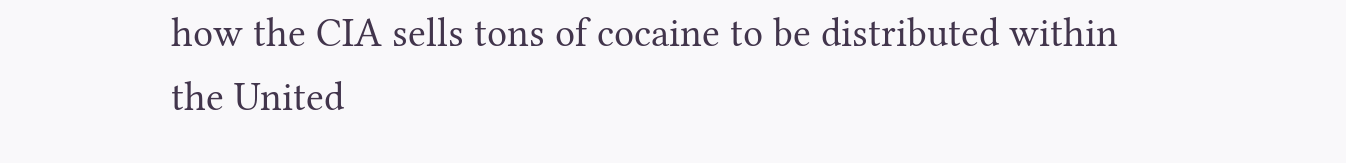how the CIA sells tons of cocaine to be distributed within the United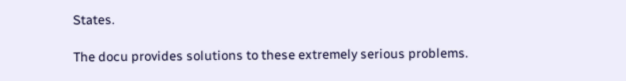States.

The docu provides solutions to these extremely serious problems.